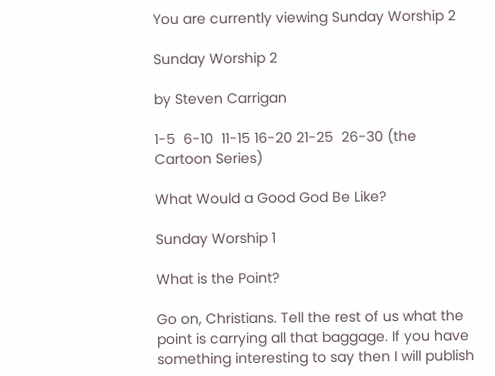You are currently viewing Sunday Worship 2

Sunday Worship 2

by Steven Carrigan

1-5  6-10  11-15 16-20 21-25  26-30 (the Cartoon Series)

What Would a Good God Be Like?

Sunday Worship 1

What is the Point?

Go on, Christians. Tell the rest of us what the point is carrying all that baggage. If you have something interesting to say then I will publish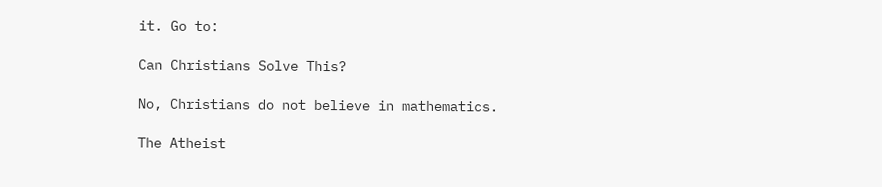it. Go to:

Can Christians Solve This?

No, Christians do not believe in mathematics.

The Atheist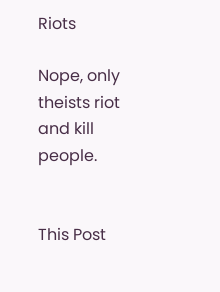Riots

Nope, only theists riot and kill people.


This Post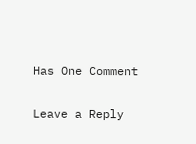Has One Comment

Leave a Reply